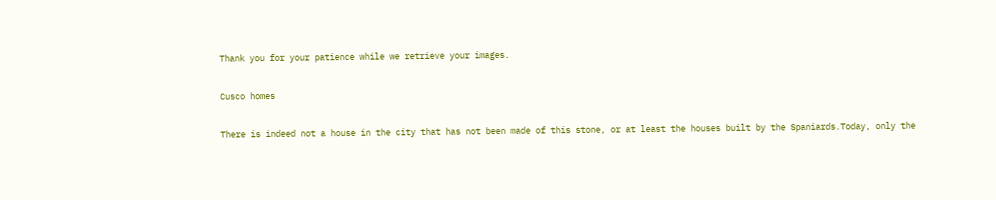Thank you for your patience while we retrieve your images.

Cusco homes

There is indeed not a house in the city that has not been made of this stone, or at least the houses built by the Spaniards.Today, only the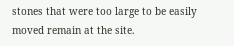stones that were too large to be easily moved remain at the site.